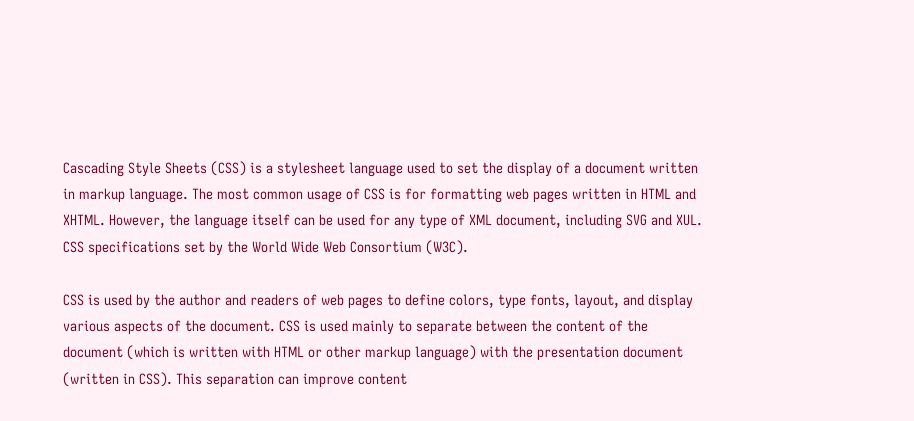Cascading Style Sheets (CSS) is a stylesheet language used to set the display of a document written in markup language. The most common usage of CSS is for formatting web pages written in HTML and XHTML. However, the language itself can be used for any type of XML document, including SVG and XUL. CSS specifications set by the World Wide Web Consortium (W3C).

CSS is used by the author and readers of web pages to define colors, type fonts, layout, and display various aspects of the document. CSS is used mainly to separate between the content of the document (which is written with HTML or other markup language) with the presentation document (written in CSS). This separation can improve content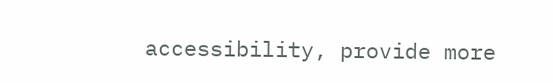accessibility, provide more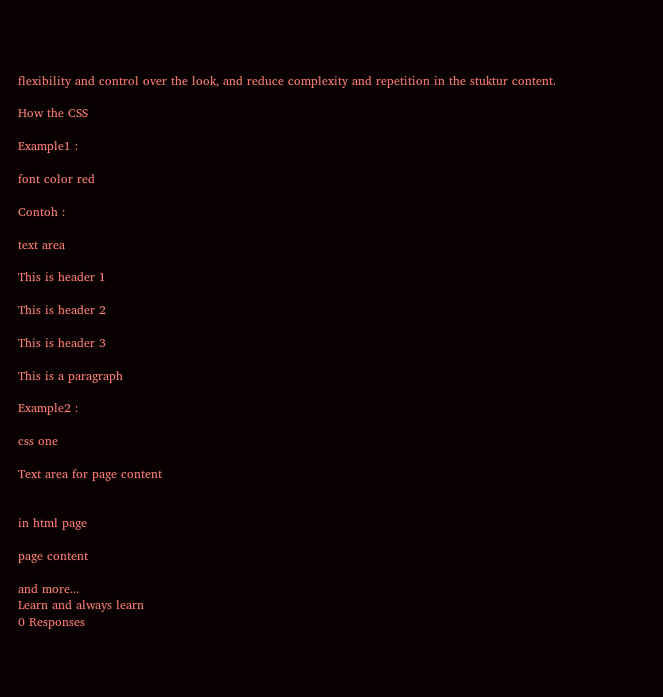flexibility and control over the look, and reduce complexity and repetition in the stuktur content.

How the CSS

Example1 :

font color red

Contoh :

text area

This is header 1

This is header 2

This is header 3

This is a paragraph

Example2 :

css one

Text area for page content


in html page

page content

and more...
Learn and always learn
0 Responses